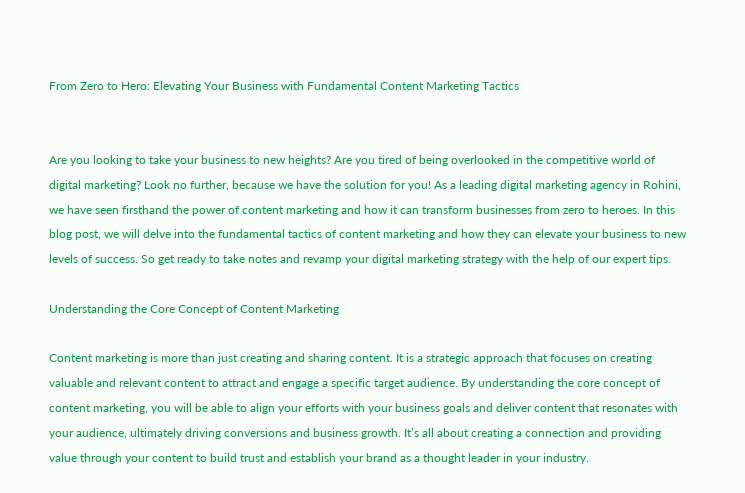From Zero to Hero: Elevating Your Business with Fundamental Content Marketing Tactics


Are you looking to take your business to new heights? Are you tired of being overlooked in the competitive world of digital marketing? Look no further, because we have the solution for you! As a leading digital marketing agency in Rohini, we have seen firsthand the power of content marketing and how it can transform businesses from zero to heroes. In this blog post, we will delve into the fundamental tactics of content marketing and how they can elevate your business to new levels of success. So get ready to take notes and revamp your digital marketing strategy with the help of our expert tips.

Understanding the Core Concept of Content Marketing

Content marketing is more than just creating and sharing content. It is a strategic approach that focuses on creating valuable and relevant content to attract and engage a specific target audience. By understanding the core concept of content marketing, you will be able to align your efforts with your business goals and deliver content that resonates with your audience, ultimately driving conversions and business growth. It’s all about creating a connection and providing value through your content to build trust and establish your brand as a thought leader in your industry.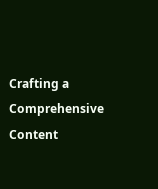Crafting a Comprehensive Content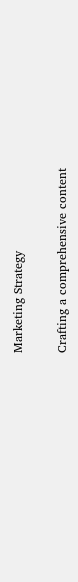Marketing Strategy

Crafting a comprehensive content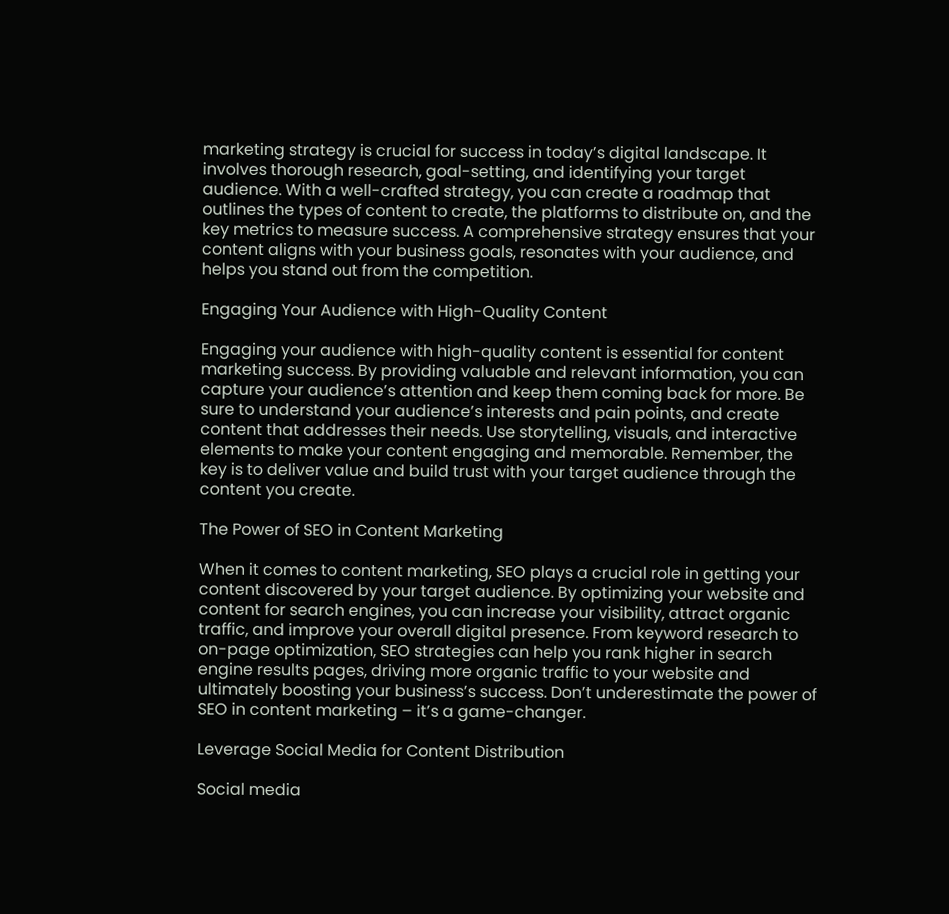marketing strategy is crucial for success in today’s digital landscape. It involves thorough research, goal-setting, and identifying your target audience. With a well-crafted strategy, you can create a roadmap that outlines the types of content to create, the platforms to distribute on, and the key metrics to measure success. A comprehensive strategy ensures that your content aligns with your business goals, resonates with your audience, and helps you stand out from the competition.

Engaging Your Audience with High-Quality Content

Engaging your audience with high-quality content is essential for content marketing success. By providing valuable and relevant information, you can capture your audience’s attention and keep them coming back for more. Be sure to understand your audience’s interests and pain points, and create content that addresses their needs. Use storytelling, visuals, and interactive elements to make your content engaging and memorable. Remember, the key is to deliver value and build trust with your target audience through the content you create.

The Power of SEO in Content Marketing

When it comes to content marketing, SEO plays a crucial role in getting your content discovered by your target audience. By optimizing your website and content for search engines, you can increase your visibility, attract organic traffic, and improve your overall digital presence. From keyword research to on-page optimization, SEO strategies can help you rank higher in search engine results pages, driving more organic traffic to your website and ultimately boosting your business’s success. Don’t underestimate the power of SEO in content marketing – it’s a game-changer.

Leverage Social Media for Content Distribution

Social media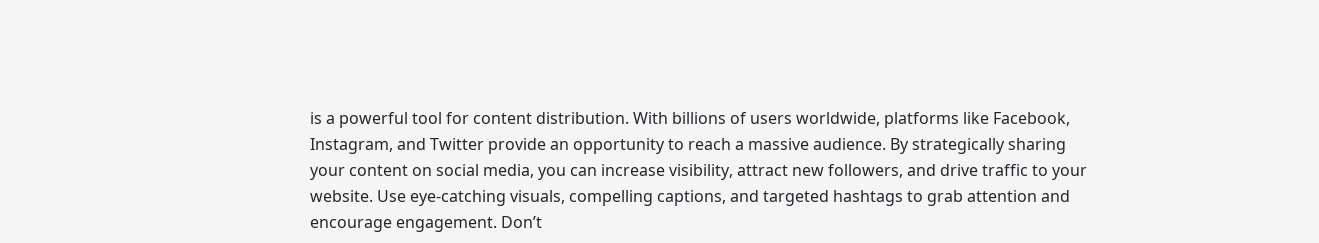is a powerful tool for content distribution. With billions of users worldwide, platforms like Facebook, Instagram, and Twitter provide an opportunity to reach a massive audience. By strategically sharing your content on social media, you can increase visibility, attract new followers, and drive traffic to your website. Use eye-catching visuals, compelling captions, and targeted hashtags to grab attention and encourage engagement. Don’t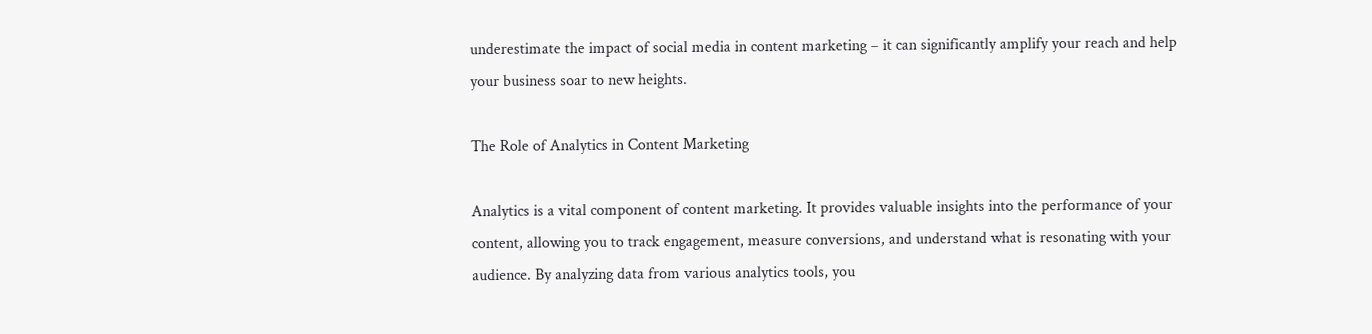underestimate the impact of social media in content marketing – it can significantly amplify your reach and help your business soar to new heights.

The Role of Analytics in Content Marketing

Analytics is a vital component of content marketing. It provides valuable insights into the performance of your content, allowing you to track engagement, measure conversions, and understand what is resonating with your audience. By analyzing data from various analytics tools, you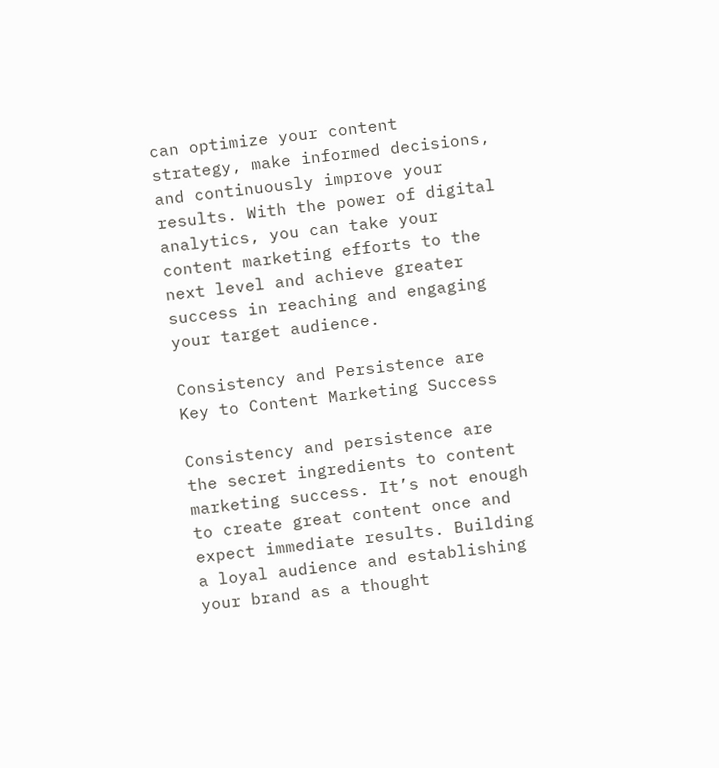can optimize your content strategy, make informed decisions, and continuously improve your results. With the power of digital analytics, you can take your content marketing efforts to the next level and achieve greater success in reaching and engaging your target audience.

Consistency and Persistence are Key to Content Marketing Success

Consistency and persistence are the secret ingredients to content marketing success. It’s not enough to create great content once and expect immediate results. Building a loyal audience and establishing your brand as a thought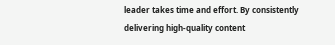leader takes time and effort. By consistently delivering high-quality content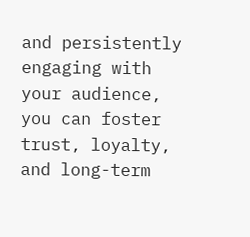and persistently engaging with your audience, you can foster trust, loyalty, and long-term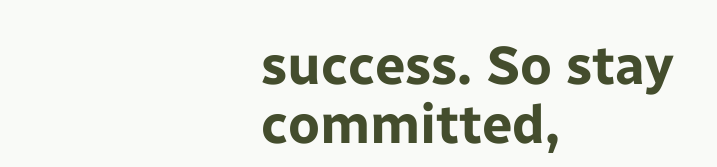success. So stay committed,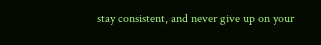stay consistent, and never give up on your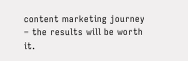content marketing journey – the results will be worth it.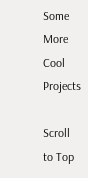Some More Cool Projects

Scroll to Top